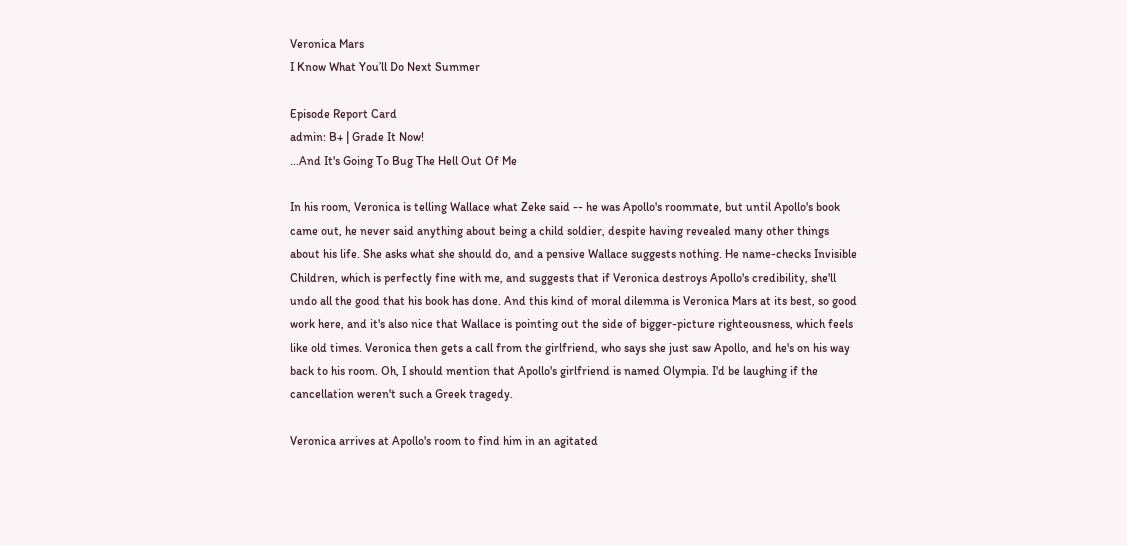Veronica Mars
I Know What You’ll Do Next Summer

Episode Report Card
admin: B+ | Grade It Now!
...And It's Going To Bug The Hell Out Of Me

In his room, Veronica is telling Wallace what Zeke said -- he was Apollo's roommate, but until Apollo's book came out, he never said anything about being a child soldier, despite having revealed many other things about his life. She asks what she should do, and a pensive Wallace suggests nothing. He name-checks Invisible Children, which is perfectly fine with me, and suggests that if Veronica destroys Apollo's credibility, she'll undo all the good that his book has done. And this kind of moral dilemma is Veronica Mars at its best, so good work here, and it's also nice that Wallace is pointing out the side of bigger-picture righteousness, which feels like old times. Veronica then gets a call from the girlfriend, who says she just saw Apollo, and he's on his way back to his room. Oh, I should mention that Apollo's girlfriend is named Olympia. I'd be laughing if the cancellation weren't such a Greek tragedy.

Veronica arrives at Apollo's room to find him in an agitated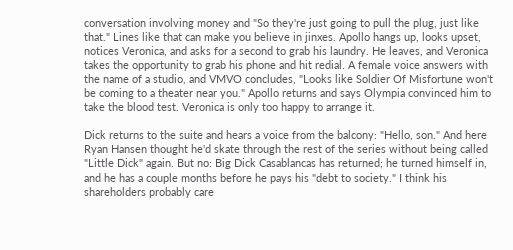conversation involving money and "So they're just going to pull the plug, just like that." Lines like that can make you believe in jinxes. Apollo hangs up, looks upset, notices Veronica, and asks for a second to grab his laundry. He leaves, and Veronica takes the opportunity to grab his phone and hit redial. A female voice answers with the name of a studio, and VMVO concludes, "Looks like Soldier Of Misfortune won't be coming to a theater near you." Apollo returns and says Olympia convinced him to take the blood test. Veronica is only too happy to arrange it.

Dick returns to the suite and hears a voice from the balcony: "Hello, son." And here Ryan Hansen thought he'd skate through the rest of the series without being called "Little Dick" again. But no: Big Dick Casablancas has returned; he turned himself in, and he has a couple months before he pays his "debt to society." I think his shareholders probably care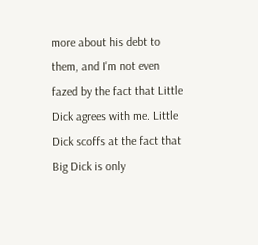more about his debt to them, and I'm not even fazed by the fact that Little Dick agrees with me. Little Dick scoffs at the fact that Big Dick is only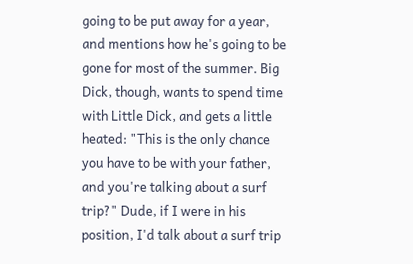going to be put away for a year, and mentions how he's going to be gone for most of the summer. Big Dick, though, wants to spend time with Little Dick, and gets a little heated: "This is the only chance you have to be with your father, and you're talking about a surf trip?" Dude, if I were in his position, I'd talk about a surf trip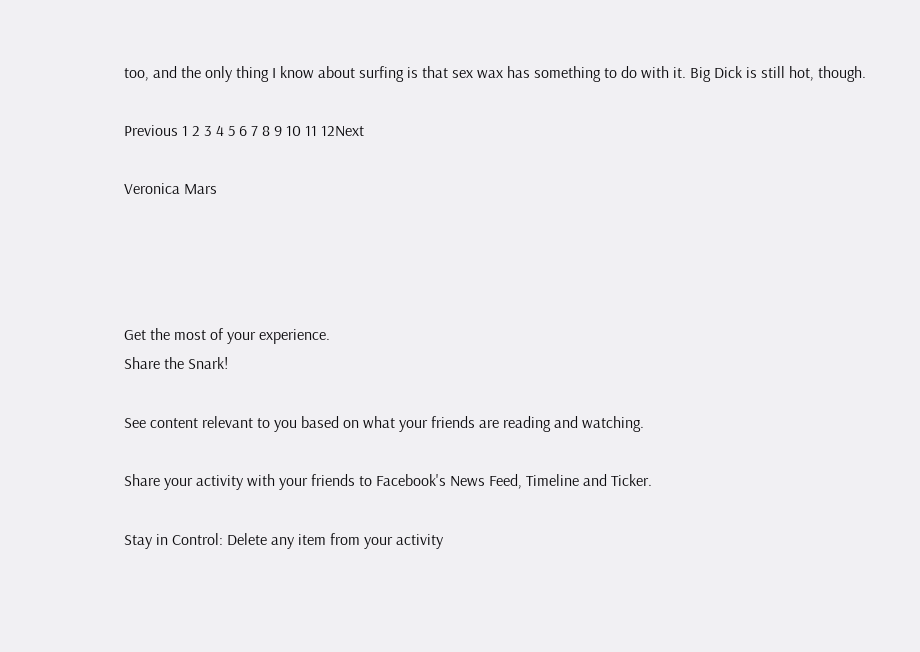too, and the only thing I know about surfing is that sex wax has something to do with it. Big Dick is still hot, though.

Previous 1 2 3 4 5 6 7 8 9 10 11 12Next

Veronica Mars




Get the most of your experience.
Share the Snark!

See content relevant to you based on what your friends are reading and watching.

Share your activity with your friends to Facebook's News Feed, Timeline and Ticker.

Stay in Control: Delete any item from your activity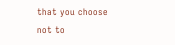that you choose not to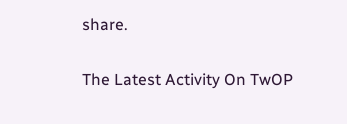share.

The Latest Activity On TwOP